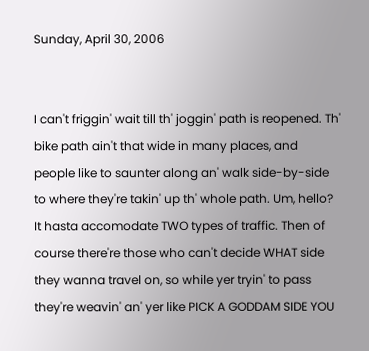Sunday, April 30, 2006


I can't friggin' wait till th' joggin' path is reopened. Th' bike path ain't that wide in many places, and people like to saunter along an' walk side-by-side to where they're takin' up th' whole path. Um, hello? It hasta accomodate TWO types of traffic. Then of course there're those who can't decide WHAT side they wanna travel on, so while yer tryin' to pass they're weavin' an' yer like PICK A GODDAM SIDE YOU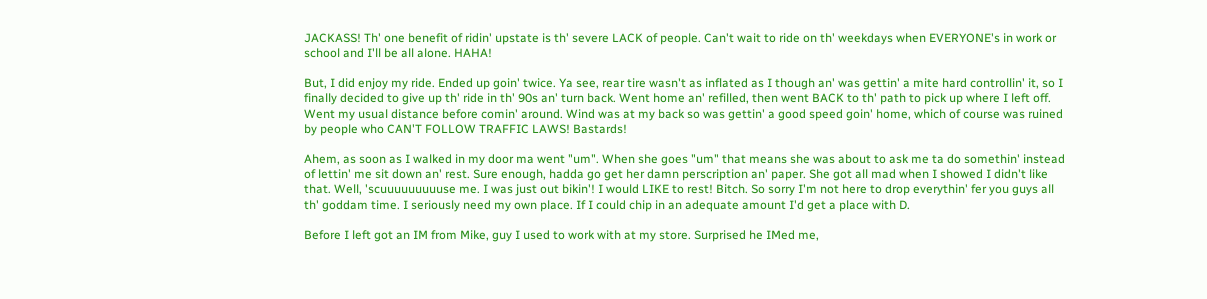JACKASS! Th' one benefit of ridin' upstate is th' severe LACK of people. Can't wait to ride on th' weekdays when EVERYONE's in work or school and I'll be all alone. HAHA!

But, I did enjoy my ride. Ended up goin' twice. Ya see, rear tire wasn't as inflated as I though an' was gettin' a mite hard controllin' it, so I finally decided to give up th' ride in th' 90s an' turn back. Went home an' refilled, then went BACK to th' path to pick up where I left off. Went my usual distance before comin' around. Wind was at my back so was gettin' a good speed goin' home, which of course was ruined by people who CAN'T FOLLOW TRAFFIC LAWS! Bastards!

Ahem, as soon as I walked in my door ma went "um". When she goes "um" that means she was about to ask me ta do somethin' instead of lettin' me sit down an' rest. Sure enough, hadda go get her damn perscription an' paper. She got all mad when I showed I didn't like that. Well, 'scuuuuuuuuuse me. I was just out bikin'! I would LIKE to rest! Bitch. So sorry I'm not here to drop everythin' fer you guys all th' goddam time. I seriously need my own place. If I could chip in an adequate amount I'd get a place with D.

Before I left got an IM from Mike, guy I used to work with at my store. Surprised he IMed me,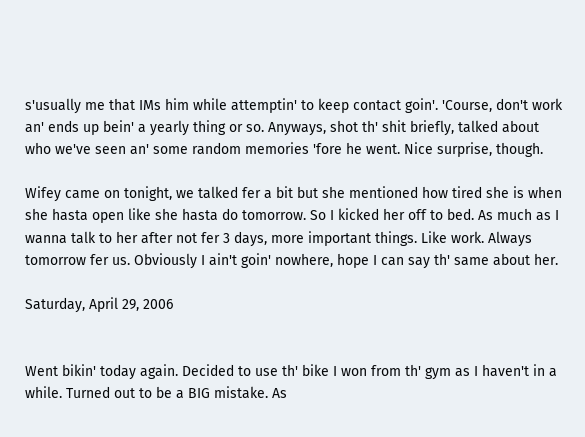s'usually me that IMs him while attemptin' to keep contact goin'. 'Course, don't work an' ends up bein' a yearly thing or so. Anyways, shot th' shit briefly, talked about who we've seen an' some random memories 'fore he went. Nice surprise, though.

Wifey came on tonight, we talked fer a bit but she mentioned how tired she is when she hasta open like she hasta do tomorrow. So I kicked her off to bed. As much as I wanna talk to her after not fer 3 days, more important things. Like work. Always tomorrow fer us. Obviously I ain't goin' nowhere, hope I can say th' same about her.

Saturday, April 29, 2006


Went bikin' today again. Decided to use th' bike I won from th' gym as I haven't in a while. Turned out to be a BIG mistake. As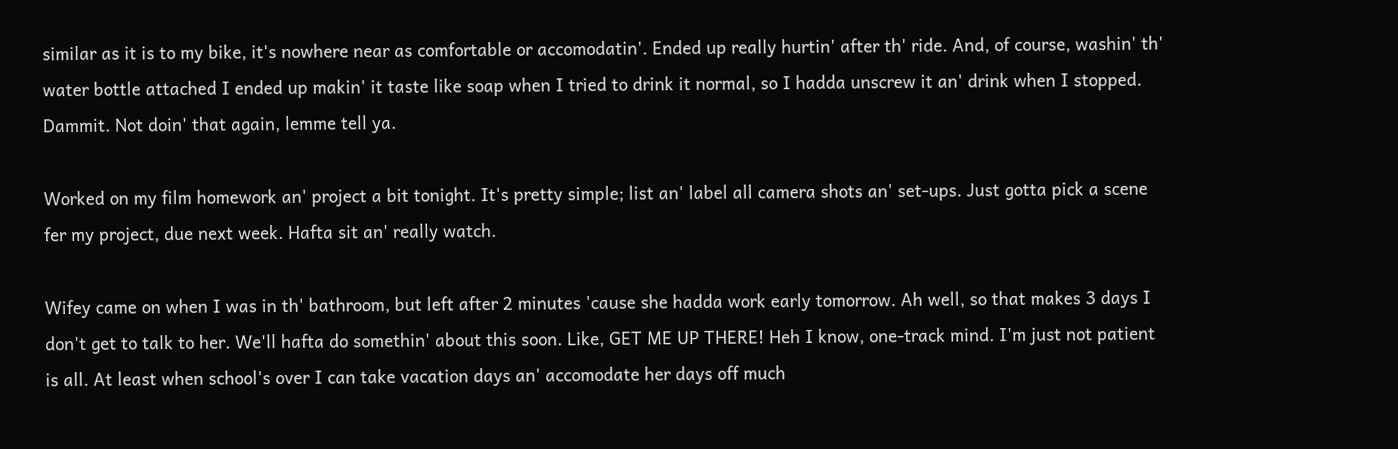similar as it is to my bike, it's nowhere near as comfortable or accomodatin'. Ended up really hurtin' after th' ride. And, of course, washin' th' water bottle attached I ended up makin' it taste like soap when I tried to drink it normal, so I hadda unscrew it an' drink when I stopped. Dammit. Not doin' that again, lemme tell ya.

Worked on my film homework an' project a bit tonight. It's pretty simple; list an' label all camera shots an' set-ups. Just gotta pick a scene fer my project, due next week. Hafta sit an' really watch.

Wifey came on when I was in th' bathroom, but left after 2 minutes 'cause she hadda work early tomorrow. Ah well, so that makes 3 days I don't get to talk to her. We'll hafta do somethin' about this soon. Like, GET ME UP THERE! Heh I know, one-track mind. I'm just not patient is all. At least when school's over I can take vacation days an' accomodate her days off much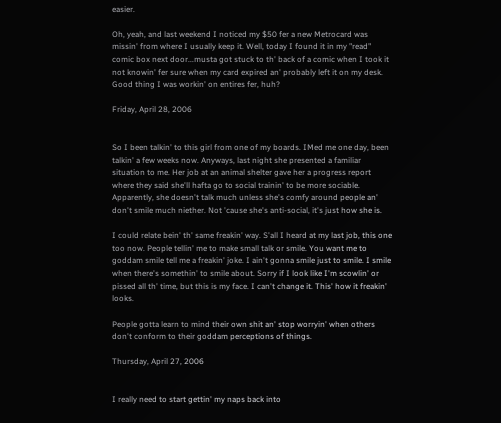easier.

Oh, yeah, and last weekend I noticed my $50 fer a new Metrocard was missin' from where I usually keep it. Well, today I found it in my "read" comic box next door...musta got stuck to th' back of a comic when I took it not knowin' fer sure when my card expired an' probably left it on my desk. Good thing I was workin' on entires fer, huh?

Friday, April 28, 2006


So I been talkin' to this girl from one of my boards. IMed me one day, been talkin' a few weeks now. Anyways, last night she presented a familiar situation to me. Her job at an animal shelter gave her a progress report where they said she'll hafta go to social trainin' to be more sociable. Apparently, she doesn't talk much unless she's comfy around people an' don't smile much niether. Not 'cause she's anti-social, it's just how she is.

I could relate bein' th' same freakin' way. S'all I heard at my last job, this one too now. People tellin' me to make small talk or smile. You want me to goddam smile tell me a freakin' joke. I ain't gonna smile just to smile. I smile when there's somethin' to smile about. Sorry if I look like I'm scowlin' or pissed all th' time, but this is my face. I can't change it. This' how it freakin' looks.

People gotta learn to mind their own shit an' stop worryin' when others don't conform to their goddam perceptions of things.

Thursday, April 27, 2006


I really need to start gettin' my naps back into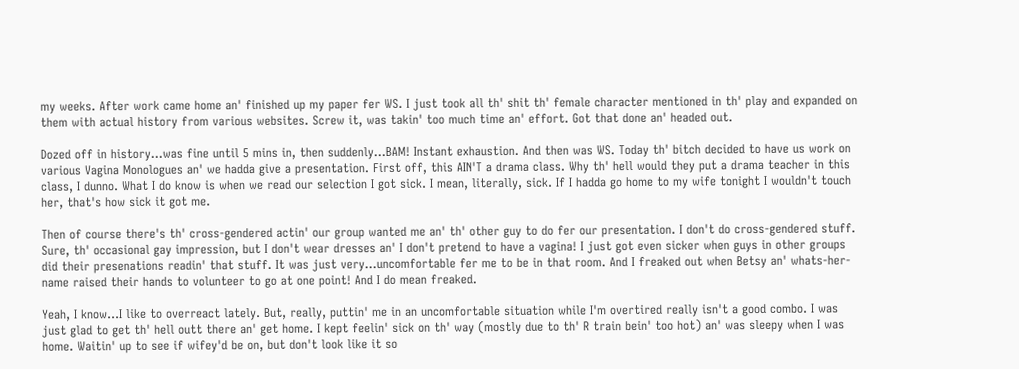my weeks. After work came home an' finished up my paper fer WS. I just took all th' shit th' female character mentioned in th' play and expanded on them with actual history from various websites. Screw it, was takin' too much time an' effort. Got that done an' headed out.

Dozed off in history...was fine until 5 mins in, then suddenly...BAM! Instant exhaustion. And then was WS. Today th' bitch decided to have us work on various Vagina Monologues an' we hadda give a presentation. First off, this AIN'T a drama class. Why th' hell would they put a drama teacher in this class, I dunno. What I do know is when we read our selection I got sick. I mean, literally, sick. If I hadda go home to my wife tonight I wouldn't touch her, that's how sick it got me.

Then of course there's th' cross-gendered actin' our group wanted me an' th' other guy to do fer our presentation. I don't do cross-gendered stuff. Sure, th' occasional gay impression, but I don't wear dresses an' I don't pretend to have a vagina! I just got even sicker when guys in other groups did their presenations readin' that stuff. It was just very...uncomfortable fer me to be in that room. And I freaked out when Betsy an' whats-her-name raised their hands to volunteer to go at one point! And I do mean freaked.

Yeah, I know...I like to overreact lately. But, really, puttin' me in an uncomfortable situation while I'm overtired really isn't a good combo. I was just glad to get th' hell outt there an' get home. I kept feelin' sick on th' way (mostly due to th' R train bein' too hot) an' was sleepy when I was home. Waitin' up to see if wifey'd be on, but don't look like it so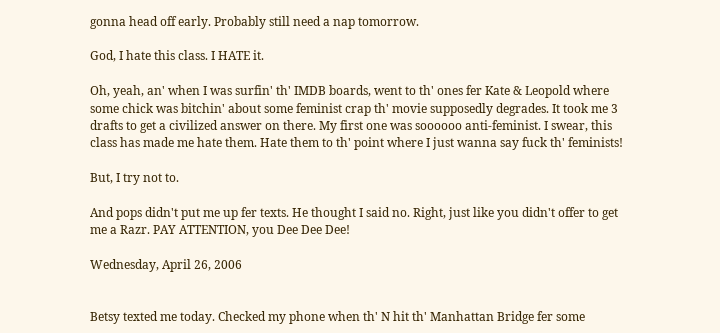gonna head off early. Probably still need a nap tomorrow.

God, I hate this class. I HATE it.

Oh, yeah, an' when I was surfin' th' IMDB boards, went to th' ones fer Kate & Leopold where some chick was bitchin' about some feminist crap th' movie supposedly degrades. It took me 3 drafts to get a civilized answer on there. My first one was soooooo anti-feminist. I swear, this class has made me hate them. Hate them to th' point where I just wanna say fuck th' feminists!

But, I try not to.

And pops didn't put me up fer texts. He thought I said no. Right, just like you didn't offer to get me a Razr. PAY ATTENTION, you Dee Dee Dee!

Wednesday, April 26, 2006


Betsy texted me today. Checked my phone when th' N hit th' Manhattan Bridge fer some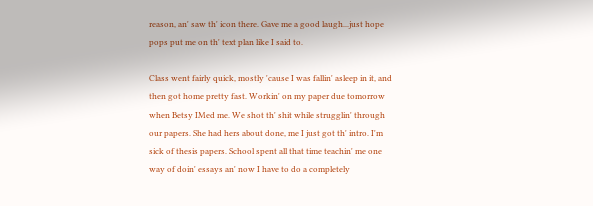reason, an' saw th' icon there. Gave me a good laugh...just hope pops put me on th' text plan like I said to.

Class went fairly quick, mostly 'cause I was fallin' asleep in it, and then got home pretty fast. Workin' on my paper due tomorrow when Betsy IMed me. We shot th' shit while strugglin' through our papers. She had hers about done, me I just got th' intro. I'm sick of thesis papers. School spent all that time teachin' me one way of doin' essays an' now I have to do a completely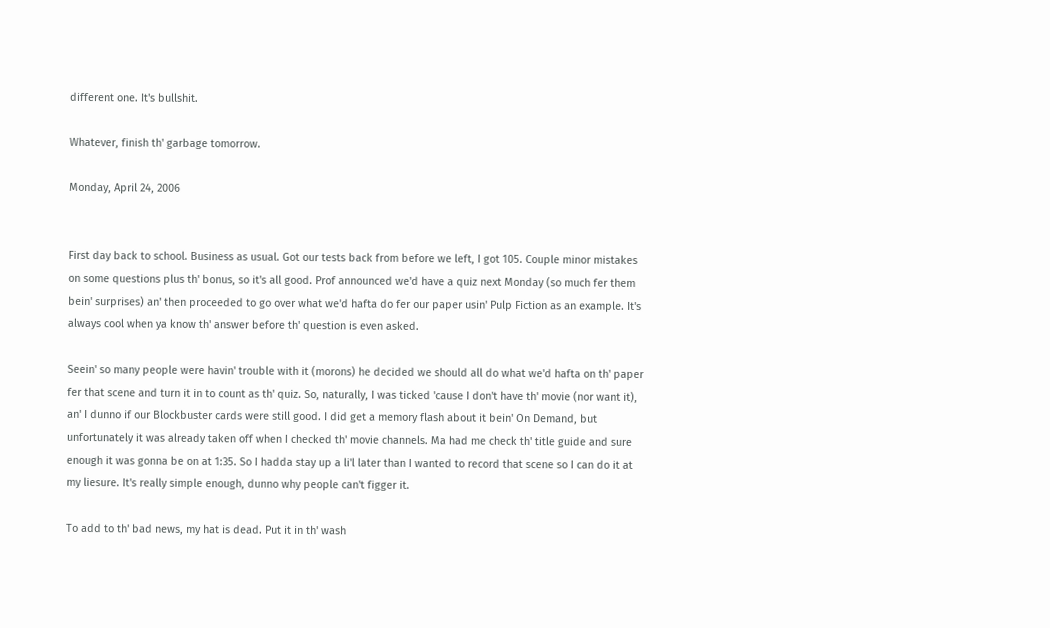different one. It's bullshit.

Whatever, finish th' garbage tomorrow.

Monday, April 24, 2006


First day back to school. Business as usual. Got our tests back from before we left, I got 105. Couple minor mistakes on some questions plus th' bonus, so it's all good. Prof announced we'd have a quiz next Monday (so much fer them bein' surprises) an' then proceeded to go over what we'd hafta do fer our paper usin' Pulp Fiction as an example. It's always cool when ya know th' answer before th' question is even asked.

Seein' so many people were havin' trouble with it (morons) he decided we should all do what we'd hafta on th' paper fer that scene and turn it in to count as th' quiz. So, naturally, I was ticked 'cause I don't have th' movie (nor want it), an' I dunno if our Blockbuster cards were still good. I did get a memory flash about it bein' On Demand, but unfortunately it was already taken off when I checked th' movie channels. Ma had me check th' title guide and sure enough it was gonna be on at 1:35. So I hadda stay up a li'l later than I wanted to record that scene so I can do it at my liesure. It's really simple enough, dunno why people can't figger it.

To add to th' bad news, my hat is dead. Put it in th' wash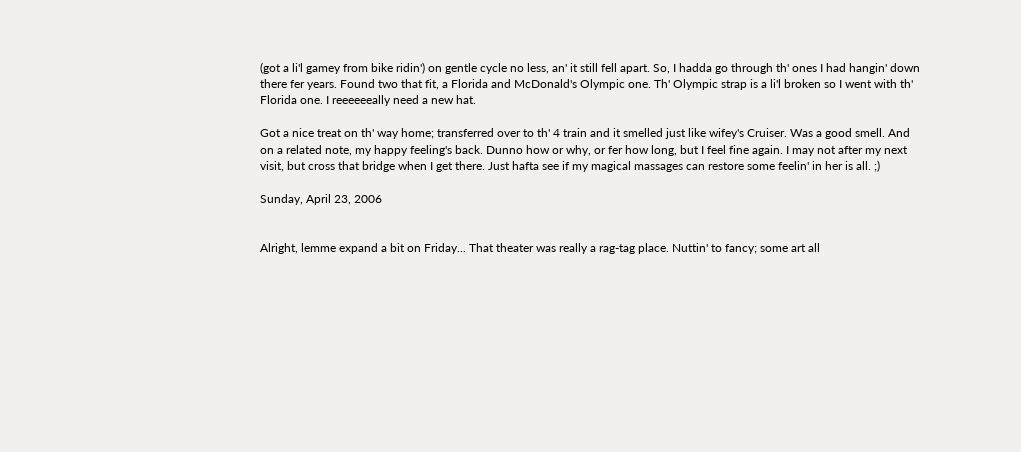(got a li'l gamey from bike ridin') on gentle cycle no less, an' it still fell apart. So, I hadda go through th' ones I had hangin' down there fer years. Found two that fit, a Florida and McDonald's Olympic one. Th' Olympic strap is a li'l broken so I went with th' Florida one. I reeeeeeally need a new hat.

Got a nice treat on th' way home; transferred over to th' 4 train and it smelled just like wifey's Cruiser. Was a good smell. And on a related note, my happy feeling's back. Dunno how or why, or fer how long, but I feel fine again. I may not after my next visit, but cross that bridge when I get there. Just hafta see if my magical massages can restore some feelin' in her is all. ;)

Sunday, April 23, 2006


Alright, lemme expand a bit on Friday... That theater was really a rag-tag place. Nuttin' to fancy; some art all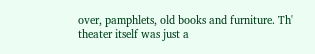over, pamphlets, old books and furniture. Th' theater itself was just a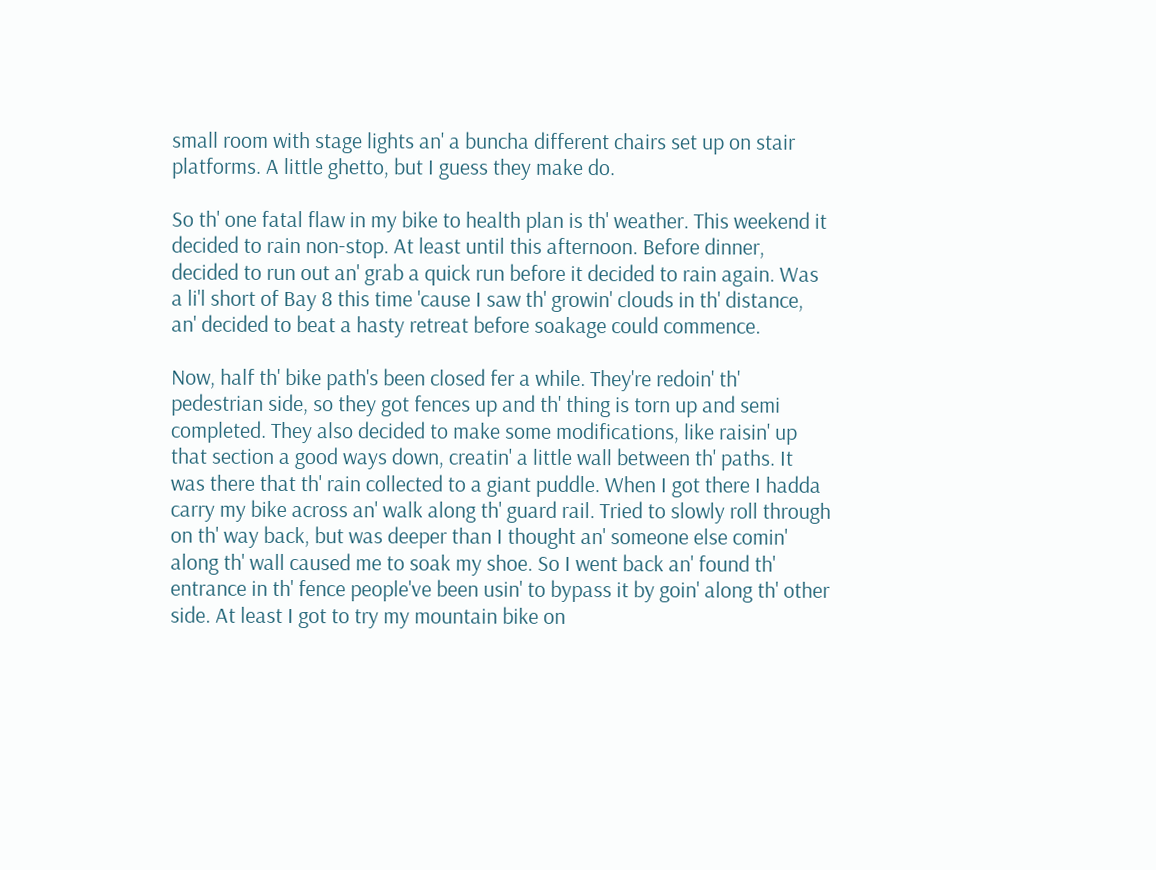small room with stage lights an' a buncha different chairs set up on stair platforms. A little ghetto, but I guess they make do.

So th' one fatal flaw in my bike to health plan is th' weather. This weekend it decided to rain non-stop. At least until this afternoon. Before dinner, decided to run out an' grab a quick run before it decided to rain again. Was a li'l short of Bay 8 this time 'cause I saw th' growin' clouds in th' distance, an' decided to beat a hasty retreat before soakage could commence.

Now, half th' bike path's been closed fer a while. They're redoin' th' pedestrian side, so they got fences up and th' thing is torn up and semi completed. They also decided to make some modifications, like raisin' up that section a good ways down, creatin' a little wall between th' paths. It was there that th' rain collected to a giant puddle. When I got there I hadda carry my bike across an' walk along th' guard rail. Tried to slowly roll through on th' way back, but was deeper than I thought an' someone else comin' along th' wall caused me to soak my shoe. So I went back an' found th' entrance in th' fence people've been usin' to bypass it by goin' along th' other side. At least I got to try my mountain bike on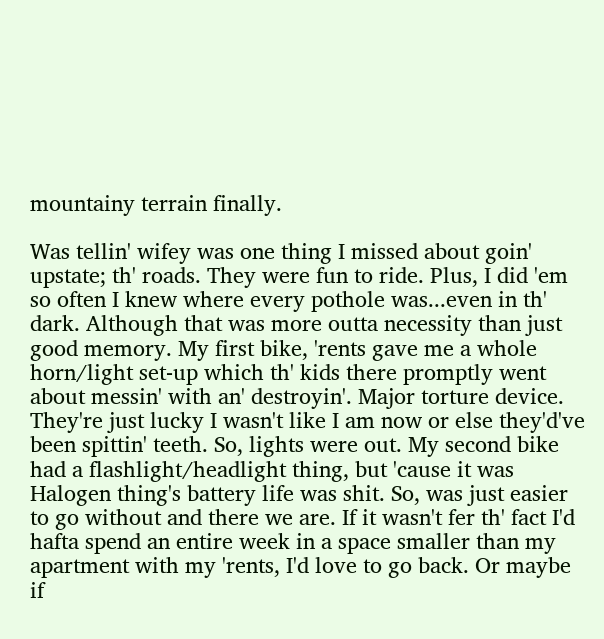mountainy terrain finally.

Was tellin' wifey was one thing I missed about goin' upstate; th' roads. They were fun to ride. Plus, I did 'em so often I knew where every pothole was...even in th' dark. Although that was more outta necessity than just good memory. My first bike, 'rents gave me a whole horn/light set-up which th' kids there promptly went about messin' with an' destroyin'. Major torture device. They're just lucky I wasn't like I am now or else they'd've been spittin' teeth. So, lights were out. My second bike had a flashlight/headlight thing, but 'cause it was Halogen thing's battery life was shit. So, was just easier to go without and there we are. If it wasn't fer th' fact I'd hafta spend an entire week in a space smaller than my apartment with my 'rents, I'd love to go back. Or maybe if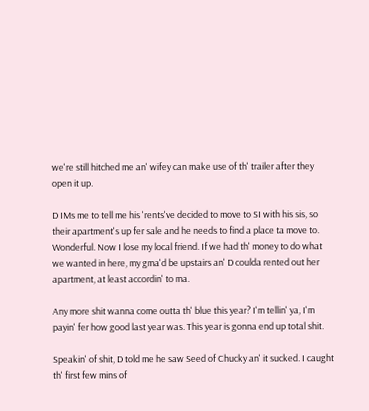we're still hitched me an' wifey can make use of th' trailer after they open it up.

D IMs me to tell me his 'rents've decided to move to SI with his sis, so their apartment's up fer sale and he needs to find a place ta move to. Wonderful. Now I lose my local friend. If we had th' money to do what we wanted in here, my gma'd be upstairs an' D coulda rented out her apartment, at least accordin' to ma.

Any more shit wanna come outta th' blue this year? I'm tellin' ya, I'm payin' fer how good last year was. This year is gonna end up total shit.

Speakin' of shit, D told me he saw Seed of Chucky an' it sucked. I caught th' first few mins of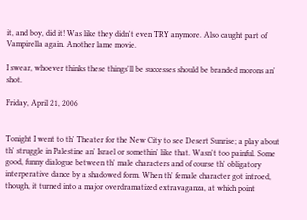it, and boy, did it! Was like they didn't even TRY anymore. Also caught part of Vampirella again. Another lame movie.

I swear, whoever thinks these things'll be successes should be branded morons an' shot.

Friday, April 21, 2006


Tonight I went to th' Theater for the New City to see Desert Sunrise; a play about th' struggle in Palestine an' Israel or somethin' like that. Wasn't too painful. Some good, funny dialogue between th' male characters and of course th' obligatory interperative dance by a shadowed form. When th' female character got introed, though, it turned into a major overdramatized extravaganza, at which point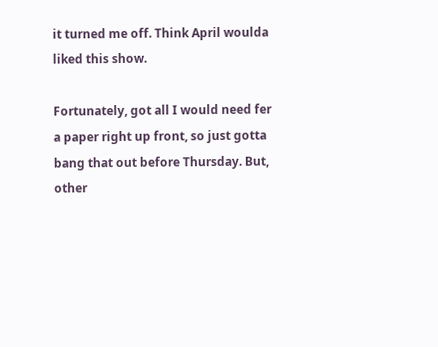it turned me off. Think April woulda liked this show.

Fortunately, got all I would need fer a paper right up front, so just gotta bang that out before Thursday. But, other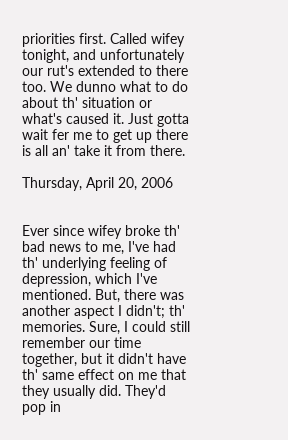priorities first. Called wifey tonight, and unfortunately our rut's extended to there too. We dunno what to do about th' situation or what's caused it. Just gotta wait fer me to get up there is all an' take it from there.

Thursday, April 20, 2006


Ever since wifey broke th' bad news to me, I've had th' underlying feeling of depression, which I've mentioned. But, there was another aspect I didn't; th' memories. Sure, I could still remember our time together, but it didn't have th' same effect on me that they usually did. They'd pop in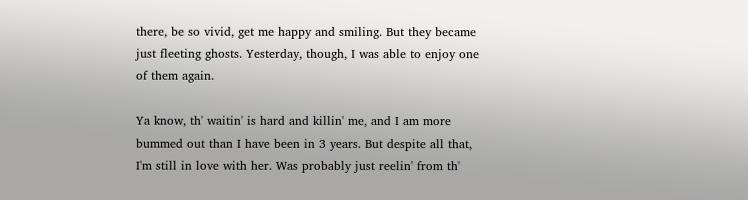there, be so vivid, get me happy and smiling. But they became just fleeting ghosts. Yesterday, though, I was able to enjoy one of them again.

Ya know, th' waitin' is hard and killin' me, and I am more bummed out than I have been in 3 years. But despite all that, I'm still in love with her. Was probably just reelin' from th'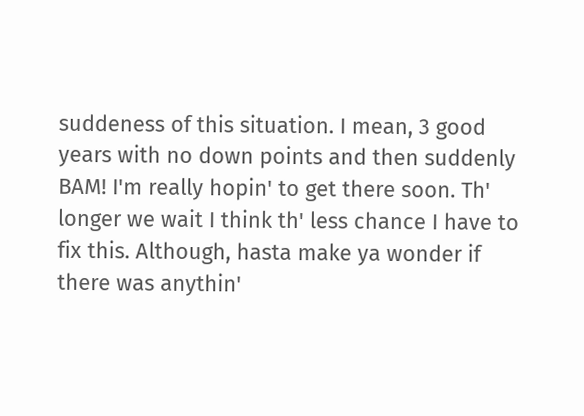suddeness of this situation. I mean, 3 good years with no down points and then suddenly BAM! I'm really hopin' to get there soon. Th' longer we wait I think th' less chance I have to fix this. Although, hasta make ya wonder if there was anythin'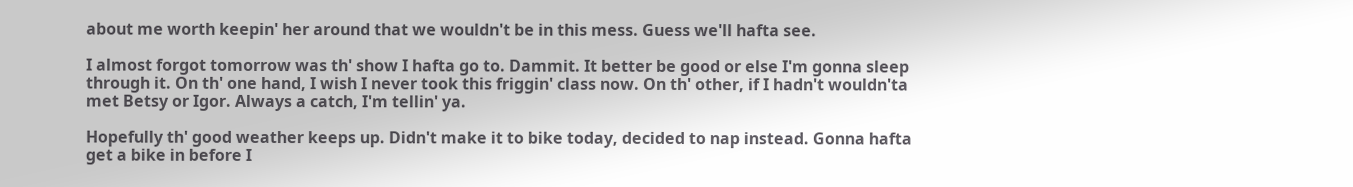about me worth keepin' her around that we wouldn't be in this mess. Guess we'll hafta see.

I almost forgot tomorrow was th' show I hafta go to. Dammit. It better be good or else I'm gonna sleep through it. On th' one hand, I wish I never took this friggin' class now. On th' other, if I hadn't wouldn'ta met Betsy or Igor. Always a catch, I'm tellin' ya.

Hopefully th' good weather keeps up. Didn't make it to bike today, decided to nap instead. Gonna hafta get a bike in before I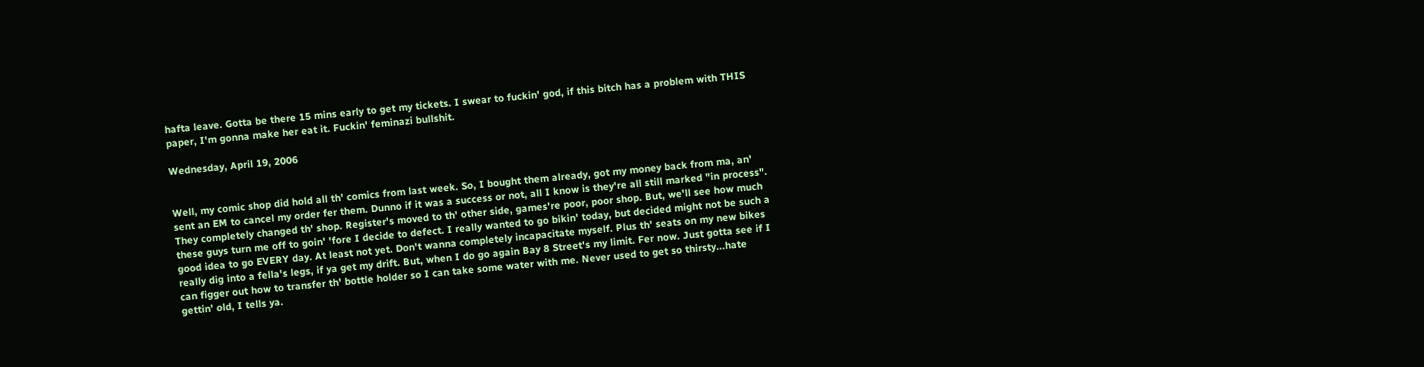hafta leave. Gotta be there 15 mins early to get my tickets. I swear to fuckin' god, if this bitch has a problem with THIS paper, I'm gonna make her eat it. Fuckin' feminazi bullshit.

Wednesday, April 19, 2006


Well, my comic shop did hold all th' comics from last week. So, I bought them already, got my money back from ma, an' sent an EM to cancel my order fer them. Dunno if it was a success or not, all I know is they're all still marked "in process". They completely changed th' shop. Register's moved to th' other side, games're poor, poor shop. But, we'll see how much these guys turn me off to goin' 'fore I decide to defect. I really wanted to go bikin' today, but decided might not be such a good idea to go EVERY day. At least not yet. Don't wanna completely incapacitate myself. Plus th' seats on my new bikes really dig into a fella's legs, if ya get my drift. But, when I do go again Bay 8 Street's my limit. Fer now. Just gotta see if I can figger out how to transfer th' bottle holder so I can take some water with me. Never used to get so thirsty...hate gettin' old, I tells ya.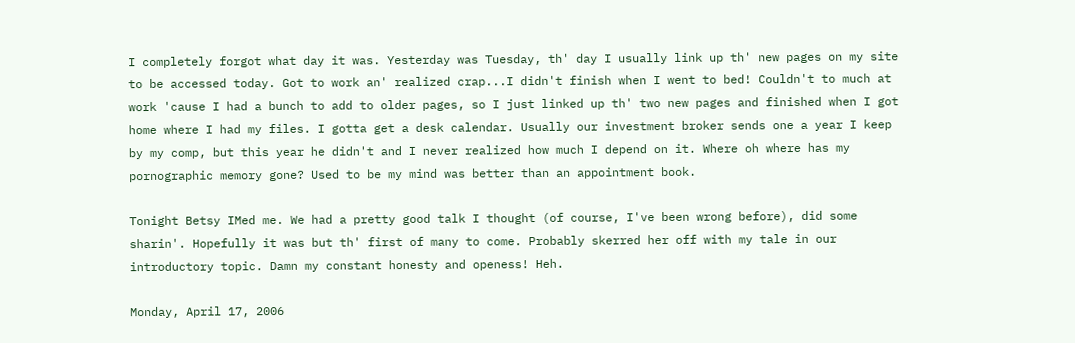I completely forgot what day it was. Yesterday was Tuesday, th' day I usually link up th' new pages on my site to be accessed today. Got to work an' realized crap...I didn't finish when I went to bed! Couldn't to much at work 'cause I had a bunch to add to older pages, so I just linked up th' two new pages and finished when I got home where I had my files. I gotta get a desk calendar. Usually our investment broker sends one a year I keep by my comp, but this year he didn't and I never realized how much I depend on it. Where oh where has my pornographic memory gone? Used to be my mind was better than an appointment book.

Tonight Betsy IMed me. We had a pretty good talk I thought (of course, I've been wrong before), did some sharin'. Hopefully it was but th' first of many to come. Probably skerred her off with my tale in our introductory topic. Damn my constant honesty and openess! Heh.

Monday, April 17, 2006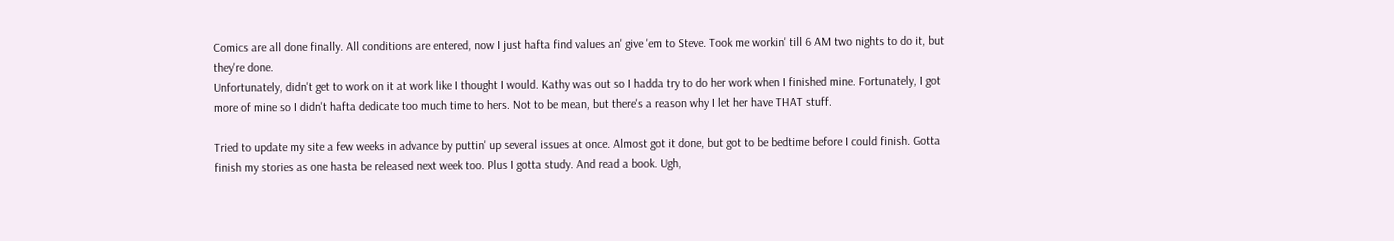Comics are all done finally. All conditions are entered, now I just hafta find values an' give 'em to Steve. Took me workin' till 6 AM two nights to do it, but they're done.
Unfortunately, didn't get to work on it at work like I thought I would. Kathy was out so I hadda try to do her work when I finished mine. Fortunately, I got more of mine so I didn't hafta dedicate too much time to hers. Not to be mean, but there's a reason why I let her have THAT stuff.

Tried to update my site a few weeks in advance by puttin' up several issues at once. Almost got it done, but got to be bedtime before I could finish. Gotta finish my stories as one hasta be released next week too. Plus I gotta study. And read a book. Ugh,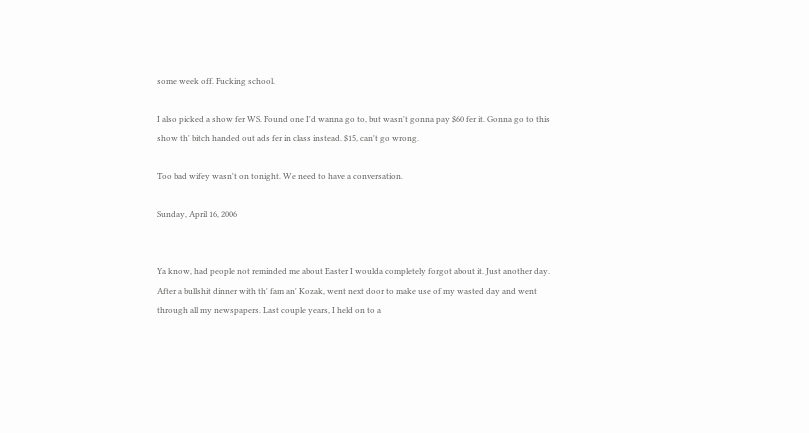some week off. Fucking school.

I also picked a show fer WS. Found one I'd wanna go to, but wasn't gonna pay $60 fer it. Gonna go to this show th' bitch handed out ads fer in class instead. $15, can't go wrong.

Too bad wifey wasn't on tonight. We need to have a conversation.

Sunday, April 16, 2006


Ya know, had people not reminded me about Easter I woulda completely forgot about it. Just another day.
After a bullshit dinner with th' fam an' Kozak, went next door to make use of my wasted day and went through all my newspapers. Last couple years, I held on to a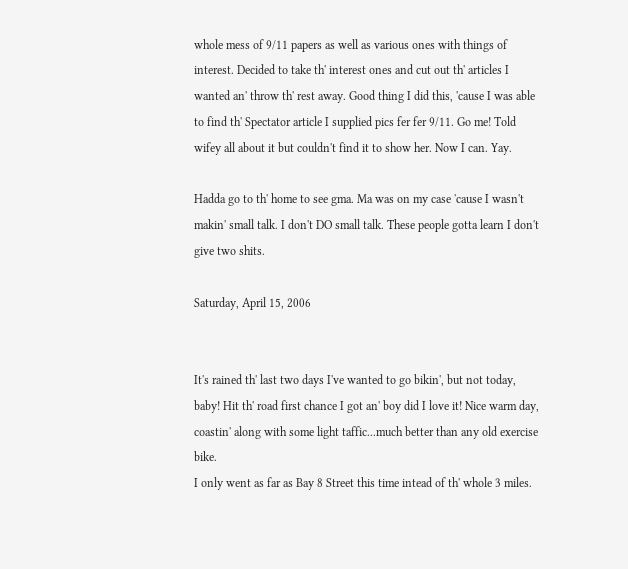whole mess of 9/11 papers as well as various ones with things of interest. Decided to take th' interest ones and cut out th' articles I wanted an' throw th' rest away. Good thing I did this, 'cause I was able to find th' Spectator article I supplied pics fer fer 9/11. Go me! Told wifey all about it but couldn't find it to show her. Now I can. Yay.

Hadda go to th' home to see gma. Ma was on my case 'cause I wasn't makin' small talk. I don't DO small talk. These people gotta learn I don't give two shits.

Saturday, April 15, 2006


It's rained th' last two days I've wanted to go bikin', but not today, baby! Hit th' road first chance I got an' boy did I love it! Nice warm day, coastin' along with some light taffic...much better than any old exercise bike.
I only went as far as Bay 8 Street this time intead of th' whole 3 miles.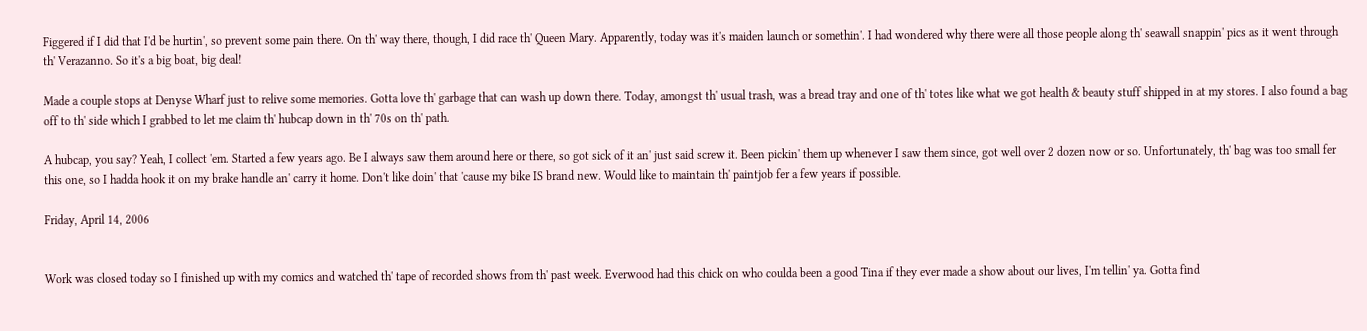Figgered if I did that I'd be hurtin', so prevent some pain there. On th' way there, though, I did race th' Queen Mary. Apparently, today was it's maiden launch or somethin'. I had wondered why there were all those people along th' seawall snappin' pics as it went through th' Verazanno. So it's a big boat, big deal!

Made a couple stops at Denyse Wharf just to relive some memories. Gotta love th' garbage that can wash up down there. Today, amongst th' usual trash, was a bread tray and one of th' totes like what we got health & beauty stuff shipped in at my stores. I also found a bag off to th' side which I grabbed to let me claim th' hubcap down in th' 70s on th' path.

A hubcap, you say? Yeah, I collect 'em. Started a few years ago. Be I always saw them around here or there, so got sick of it an' just said screw it. Been pickin' them up whenever I saw them since, got well over 2 dozen now or so. Unfortunately, th' bag was too small fer this one, so I hadda hook it on my brake handle an' carry it home. Don't like doin' that 'cause my bike IS brand new. Would like to maintain th' paintjob fer a few years if possible.

Friday, April 14, 2006


Work was closed today so I finished up with my comics and watched th' tape of recorded shows from th' past week. Everwood had this chick on who coulda been a good Tina if they ever made a show about our lives, I'm tellin' ya. Gotta find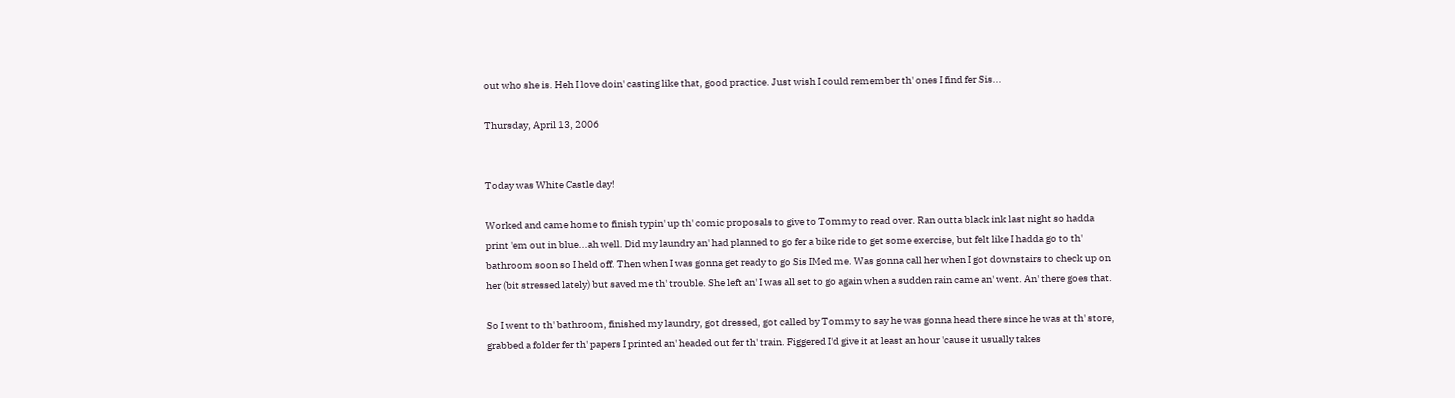out who she is. Heh I love doin' casting like that, good practice. Just wish I could remember th' ones I find fer Sis...

Thursday, April 13, 2006


Today was White Castle day!

Worked and came home to finish typin' up th' comic proposals to give to Tommy to read over. Ran outta black ink last night so hadda print 'em out in blue...ah well. Did my laundry an' had planned to go fer a bike ride to get some exercise, but felt like I hadda go to th' bathroom soon so I held off. Then when I was gonna get ready to go Sis IMed me. Was gonna call her when I got downstairs to check up on her (bit stressed lately) but saved me th' trouble. She left an' I was all set to go again when a sudden rain came an' went. An' there goes that.

So I went to th' bathroom, finished my laundry, got dressed, got called by Tommy to say he was gonna head there since he was at th' store, grabbed a folder fer th' papers I printed an' headed out fer th' train. Figgered I'd give it at least an hour 'cause it usually takes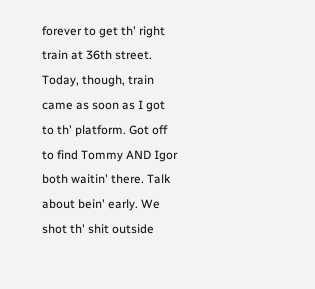forever to get th' right train at 36th street. Today, though, train came as soon as I got to th' platform. Got off to find Tommy AND Igor both waitin' there. Talk about bein' early. We shot th' shit outside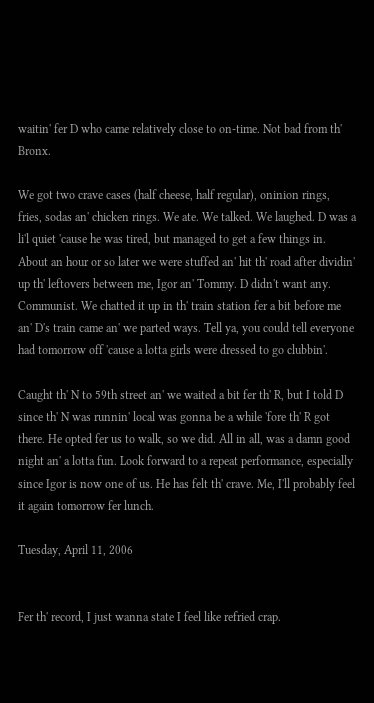waitin' fer D who came relatively close to on-time. Not bad from th' Bronx.

We got two crave cases (half cheese, half regular), oninion rings, fries, sodas an' chicken rings. We ate. We talked. We laughed. D was a li'l quiet 'cause he was tired, but managed to get a few things in. About an hour or so later we were stuffed an' hit th' road after dividin' up th' leftovers between me, Igor an' Tommy. D didn't want any. Communist. We chatted it up in th' train station fer a bit before me an' D's train came an' we parted ways. Tell ya, you could tell everyone had tomorrow off 'cause a lotta girls were dressed to go clubbin'.

Caught th' N to 59th street an' we waited a bit fer th' R, but I told D since th' N was runnin' local was gonna be a while 'fore th' R got there. He opted fer us to walk, so we did. All in all, was a damn good night an' a lotta fun. Look forward to a repeat performance, especially since Igor is now one of us. He has felt th' crave. Me, I'll probably feel it again tomorrow fer lunch.

Tuesday, April 11, 2006


Fer th' record, I just wanna state I feel like refried crap.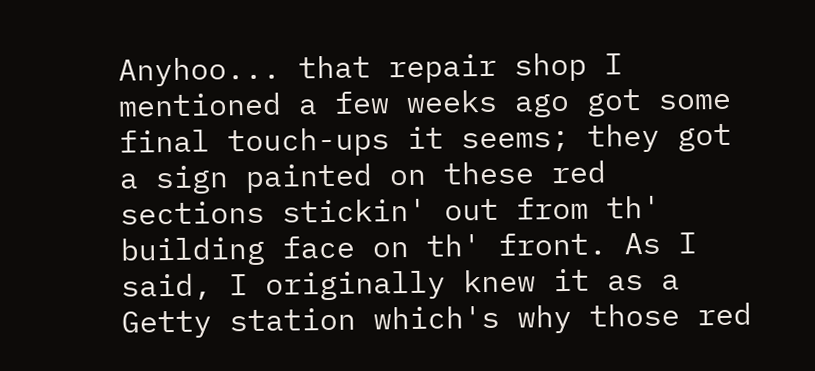Anyhoo... that repair shop I mentioned a few weeks ago got some final touch-ups it seems; they got a sign painted on these red sections stickin' out from th' building face on th' front. As I said, I originally knew it as a Getty station which's why those red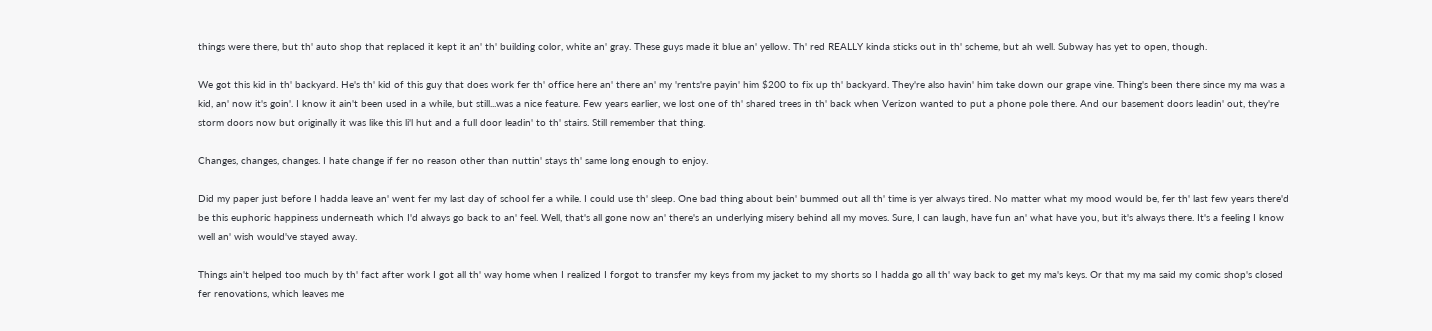things were there, but th' auto shop that replaced it kept it an' th' building color, white an' gray. These guys made it blue an' yellow. Th' red REALLY kinda sticks out in th' scheme, but ah well. Subway has yet to open, though.

We got this kid in th' backyard. He's th' kid of this guy that does work fer th' office here an' there an' my 'rents're payin' him $200 to fix up th' backyard. They're also havin' him take down our grape vine. Thing's been there since my ma was a kid, an' now it's goin'. I know it ain't been used in a while, but still...was a nice feature. Few years earlier, we lost one of th' shared trees in th' back when Verizon wanted to put a phone pole there. And our basement doors leadin' out, they're storm doors now but originally it was like this li'l hut and a full door leadin' to th' stairs. Still remember that thing.

Changes, changes, changes. I hate change if fer no reason other than nuttin' stays th' same long enough to enjoy.

Did my paper just before I hadda leave an' went fer my last day of school fer a while. I could use th' sleep. One bad thing about bein' bummed out all th' time is yer always tired. No matter what my mood would be, fer th' last few years there'd be this euphoric happiness underneath which I'd always go back to an' feel. Well, that's all gone now an' there's an underlying misery behind all my moves. Sure, I can laugh, have fun an' what have you, but it's always there. It's a feeling I know well an' wish would've stayed away.

Things ain't helped too much by th' fact after work I got all th' way home when I realized I forgot to transfer my keys from my jacket to my shorts so I hadda go all th' way back to get my ma's keys. Or that my ma said my comic shop's closed fer renovations, which leaves me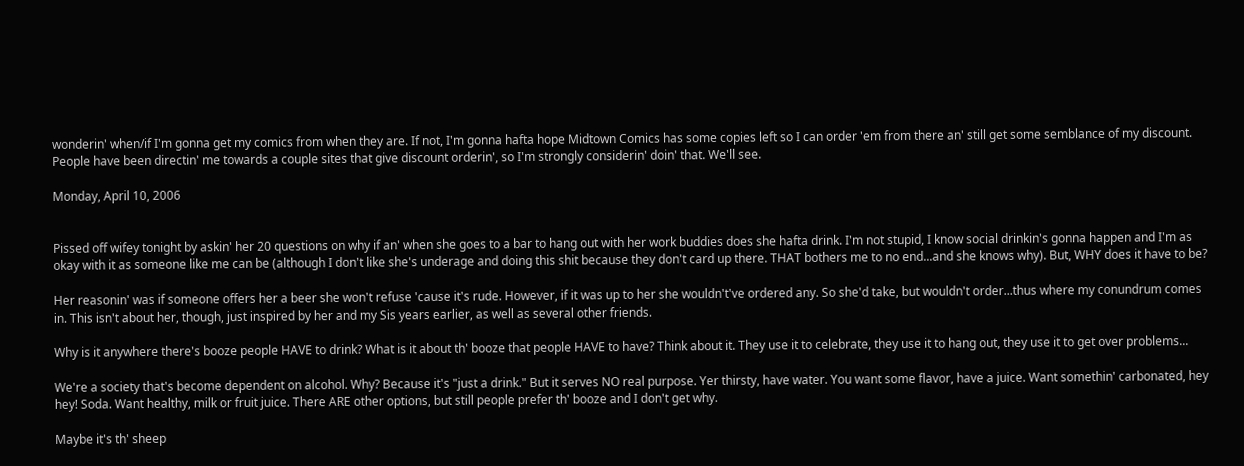wonderin' when/if I'm gonna get my comics from when they are. If not, I'm gonna hafta hope Midtown Comics has some copies left so I can order 'em from there an' still get some semblance of my discount. People have been directin' me towards a couple sites that give discount orderin', so I'm strongly considerin' doin' that. We'll see.

Monday, April 10, 2006


Pissed off wifey tonight by askin' her 20 questions on why if an' when she goes to a bar to hang out with her work buddies does she hafta drink. I'm not stupid, I know social drinkin's gonna happen and I'm as okay with it as someone like me can be (although I don't like she's underage and doing this shit because they don't card up there. THAT bothers me to no end...and she knows why). But, WHY does it have to be?

Her reasonin' was if someone offers her a beer she won't refuse 'cause it's rude. However, if it was up to her she wouldn't've ordered any. So she'd take, but wouldn't order...thus where my conundrum comes in. This isn't about her, though, just inspired by her and my Sis years earlier, as well as several other friends.

Why is it anywhere there's booze people HAVE to drink? What is it about th' booze that people HAVE to have? Think about it. They use it to celebrate, they use it to hang out, they use it to get over problems...

We're a society that's become dependent on alcohol. Why? Because it's "just a drink." But it serves NO real purpose. Yer thirsty, have water. You want some flavor, have a juice. Want somethin' carbonated, hey hey! Soda. Want healthy, milk or fruit juice. There ARE other options, but still people prefer th' booze and I don't get why.

Maybe it's th' sheep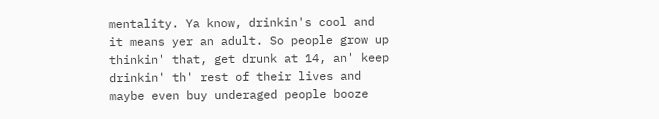mentality. Ya know, drinkin's cool and it means yer an adult. So people grow up thinkin' that, get drunk at 14, an' keep drinkin' th' rest of their lives and maybe even buy underaged people booze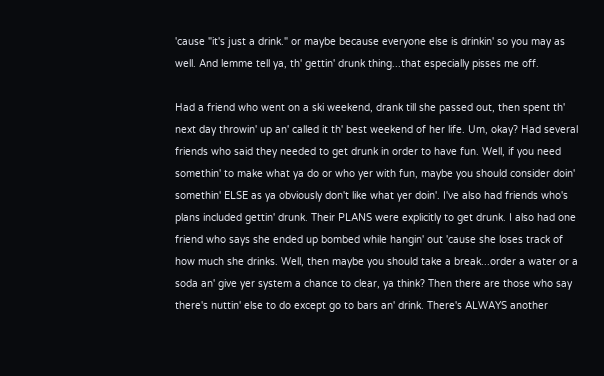'cause "it's just a drink." or maybe because everyone else is drinkin' so you may as well. And lemme tell ya, th' gettin' drunk thing...that especially pisses me off.

Had a friend who went on a ski weekend, drank till she passed out, then spent th' next day throwin' up an' called it th' best weekend of her life. Um, okay? Had several friends who said they needed to get drunk in order to have fun. Well, if you need somethin' to make what ya do or who yer with fun, maybe you should consider doin' somethin' ELSE as ya obviously don't like what yer doin'. I've also had friends who's plans included gettin' drunk. Their PLANS were explicitly to get drunk. I also had one friend who says she ended up bombed while hangin' out 'cause she loses track of how much she drinks. Well, then maybe you should take a break...order a water or a soda an' give yer system a chance to clear, ya think? Then there are those who say there's nuttin' else to do except go to bars an' drink. There's ALWAYS another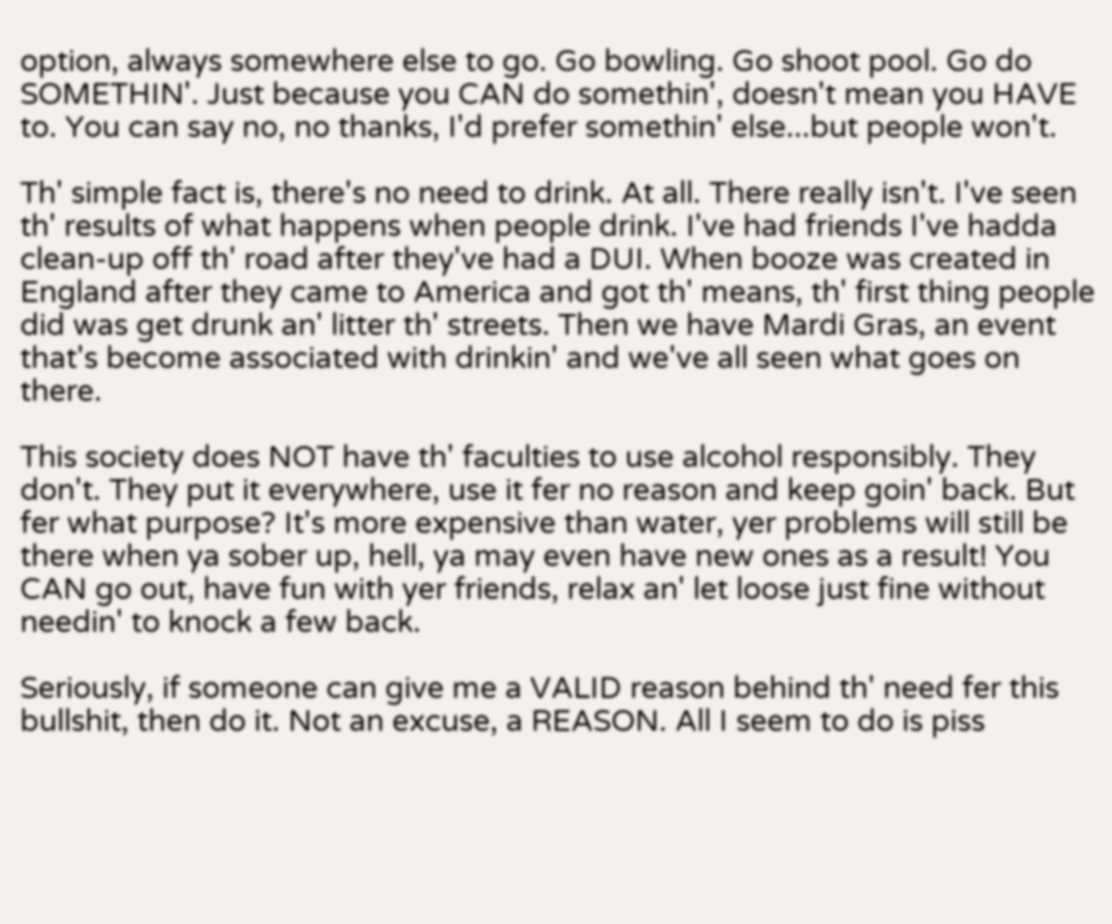option, always somewhere else to go. Go bowling. Go shoot pool. Go do SOMETHIN'. Just because you CAN do somethin', doesn't mean you HAVE to. You can say no, no thanks, I'd prefer somethin' else...but people won't.

Th' simple fact is, there's no need to drink. At all. There really isn't. I've seen th' results of what happens when people drink. I've had friends I've hadda clean-up off th' road after they've had a DUI. When booze was created in England after they came to America and got th' means, th' first thing people did was get drunk an' litter th' streets. Then we have Mardi Gras, an event that's become associated with drinkin' and we've all seen what goes on there.

This society does NOT have th' faculties to use alcohol responsibly. They don't. They put it everywhere, use it fer no reason and keep goin' back. But fer what purpose? It's more expensive than water, yer problems will still be there when ya sober up, hell, ya may even have new ones as a result! You CAN go out, have fun with yer friends, relax an' let loose just fine without needin' to knock a few back.

Seriously, if someone can give me a VALID reason behind th' need fer this bullshit, then do it. Not an excuse, a REASON. All I seem to do is piss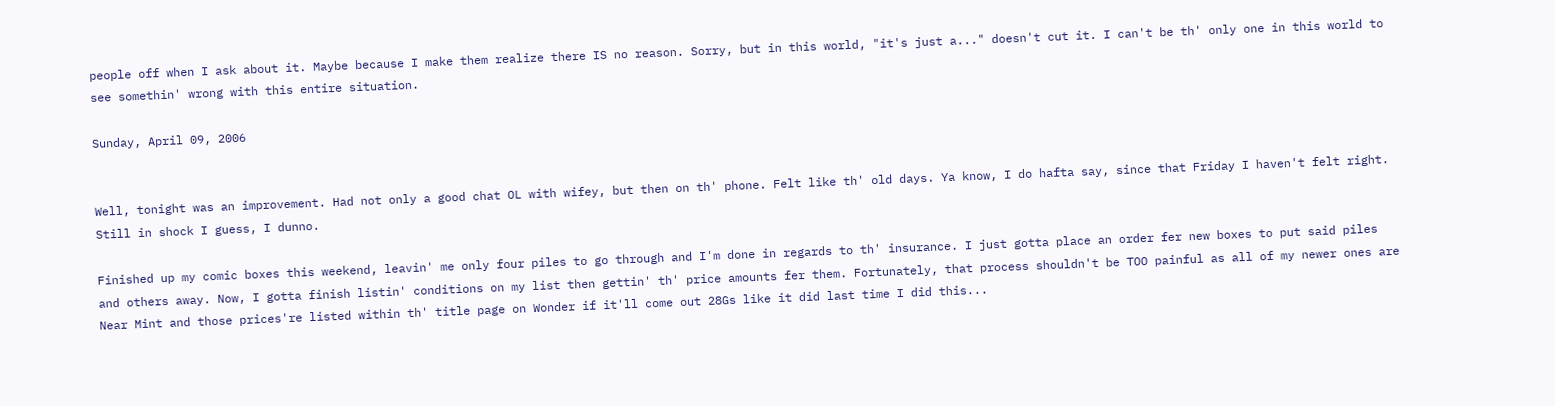people off when I ask about it. Maybe because I make them realize there IS no reason. Sorry, but in this world, "it's just a..." doesn't cut it. I can't be th' only one in this world to see somethin' wrong with this entire situation.

Sunday, April 09, 2006


Well, tonight was an improvement. Had not only a good chat OL with wifey, but then on th' phone. Felt like th' old days. Ya know, I do hafta say, since that Friday I haven't felt right. Still in shock I guess, I dunno.

Finished up my comic boxes this weekend, leavin' me only four piles to go through and I'm done in regards to th' insurance. I just gotta place an order fer new boxes to put said piles and others away. Now, I gotta finish listin' conditions on my list then gettin' th' price amounts fer them. Fortunately, that process shouldn't be TOO painful as all of my newer ones are Near Mint and those prices're listed within th' title page on Wonder if it'll come out 28Gs like it did last time I did this...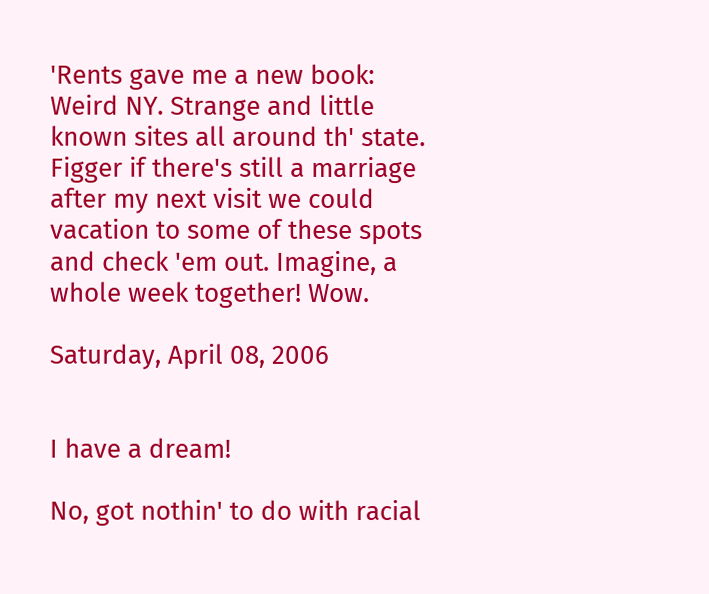'Rents gave me a new book: Weird NY. Strange and little known sites all around th' state. Figger if there's still a marriage after my next visit we could vacation to some of these spots and check 'em out. Imagine, a whole week together! Wow.

Saturday, April 08, 2006


I have a dream!

No, got nothin' to do with racial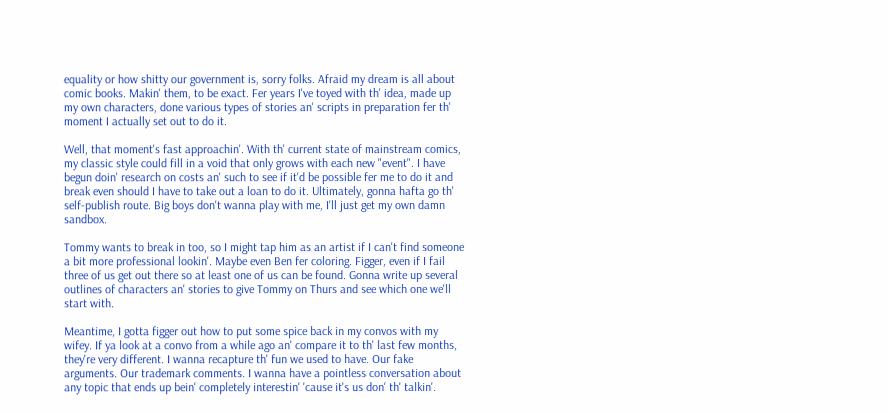equality or how shitty our government is, sorry folks. Afraid my dream is all about comic books. Makin' them, to be exact. Fer years I've toyed with th' idea, made up my own characters, done various types of stories an' scripts in preparation fer th' moment I actually set out to do it.

Well, that moment's fast approachin'. With th' current state of mainstream comics, my classic style could fill in a void that only grows with each new "event". I have begun doin' research on costs an' such to see if it'd be possible fer me to do it and break even should I have to take out a loan to do it. Ultimately, gonna hafta go th' self-publish route. Big boys don't wanna play with me, I'll just get my own damn sandbox.

Tommy wants to break in too, so I might tap him as an artist if I can't find someone a bit more professional lookin'. Maybe even Ben fer coloring. Figger, even if I fail three of us get out there so at least one of us can be found. Gonna write up several outlines of characters an' stories to give Tommy on Thurs and see which one we'll start with.

Meantime, I gotta figger out how to put some spice back in my convos with my wifey. If ya look at a convo from a while ago an' compare it to th' last few months, they're very different. I wanna recapture th' fun we used to have. Our fake arguments. Our trademark comments. I wanna have a pointless conversation about any topic that ends up bein' completely interestin' 'cause it's us don' th' talkin'.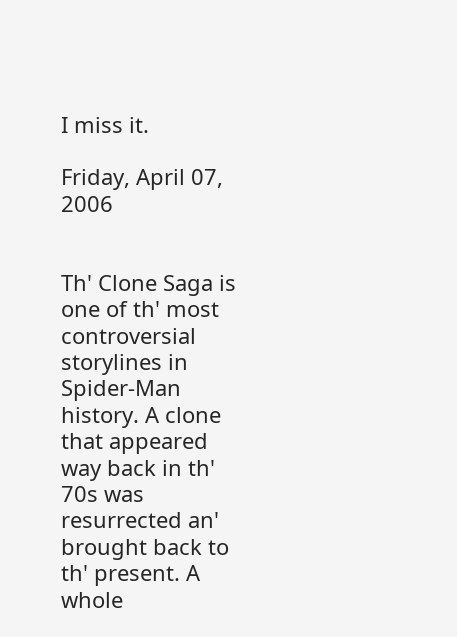I miss it.

Friday, April 07, 2006


Th' Clone Saga is one of th' most controversial storylines in Spider-Man history. A clone that appeared way back in th' 70s was resurrected an' brought back to th' present. A whole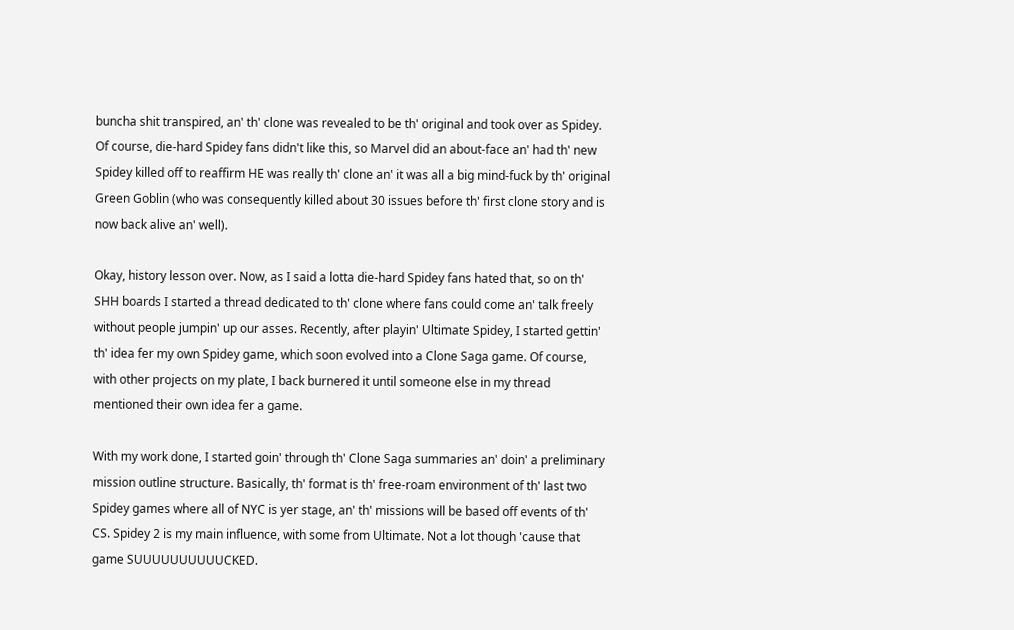buncha shit transpired, an' th' clone was revealed to be th' original and took over as Spidey. Of course, die-hard Spidey fans didn't like this, so Marvel did an about-face an' had th' new Spidey killed off to reaffirm HE was really th' clone an' it was all a big mind-fuck by th' original Green Goblin (who was consequently killed about 30 issues before th' first clone story and is now back alive an' well).

Okay, history lesson over. Now, as I said a lotta die-hard Spidey fans hated that, so on th' SHH boards I started a thread dedicated to th' clone where fans could come an' talk freely without people jumpin' up our asses. Recently, after playin' Ultimate Spidey, I started gettin' th' idea fer my own Spidey game, which soon evolved into a Clone Saga game. Of course, with other projects on my plate, I back burnered it until someone else in my thread mentioned their own idea fer a game.

With my work done, I started goin' through th' Clone Saga summaries an' doin' a preliminary mission outline structure. Basically, th' format is th' free-roam environment of th' last two Spidey games where all of NYC is yer stage, an' th' missions will be based off events of th' CS. Spidey 2 is my main influence, with some from Ultimate. Not a lot though 'cause that game SUUUUUUUUUUCKED.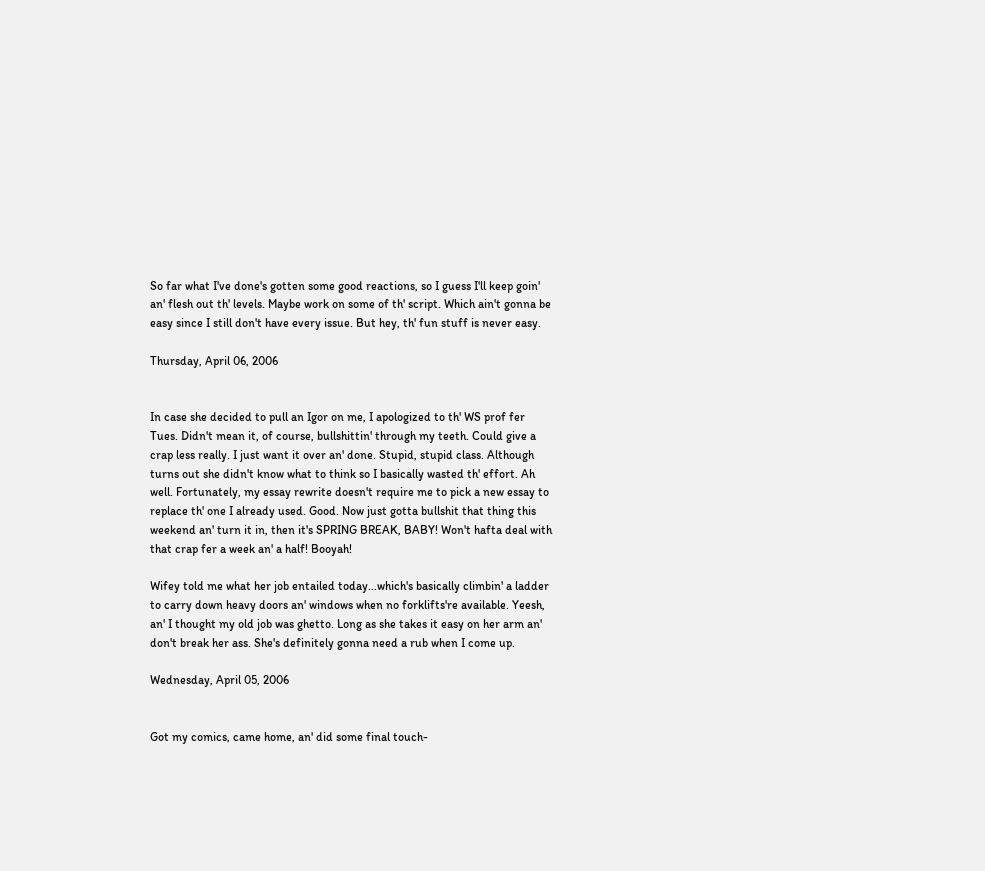So far what I've done's gotten some good reactions, so I guess I'll keep goin' an' flesh out th' levels. Maybe work on some of th' script. Which ain't gonna be easy since I still don't have every issue. But hey, th' fun stuff is never easy.

Thursday, April 06, 2006


In case she decided to pull an Igor on me, I apologized to th' WS prof fer Tues. Didn't mean it, of course, bullshittin' through my teeth. Could give a crap less really. I just want it over an' done. Stupid, stupid class. Although turns out she didn't know what to think so I basically wasted th' effort. Ah well. Fortunately, my essay rewrite doesn't require me to pick a new essay to replace th' one I already used. Good. Now just gotta bullshit that thing this weekend an' turn it in, then it's SPRING BREAK, BABY! Won't hafta deal with that crap fer a week an' a half! Booyah!

Wifey told me what her job entailed today...which's basically climbin' a ladder to carry down heavy doors an' windows when no forklifts're available. Yeesh, an' I thought my old job was ghetto. Long as she takes it easy on her arm an' don't break her ass. She's definitely gonna need a rub when I come up.

Wednesday, April 05, 2006


Got my comics, came home, an' did some final touch-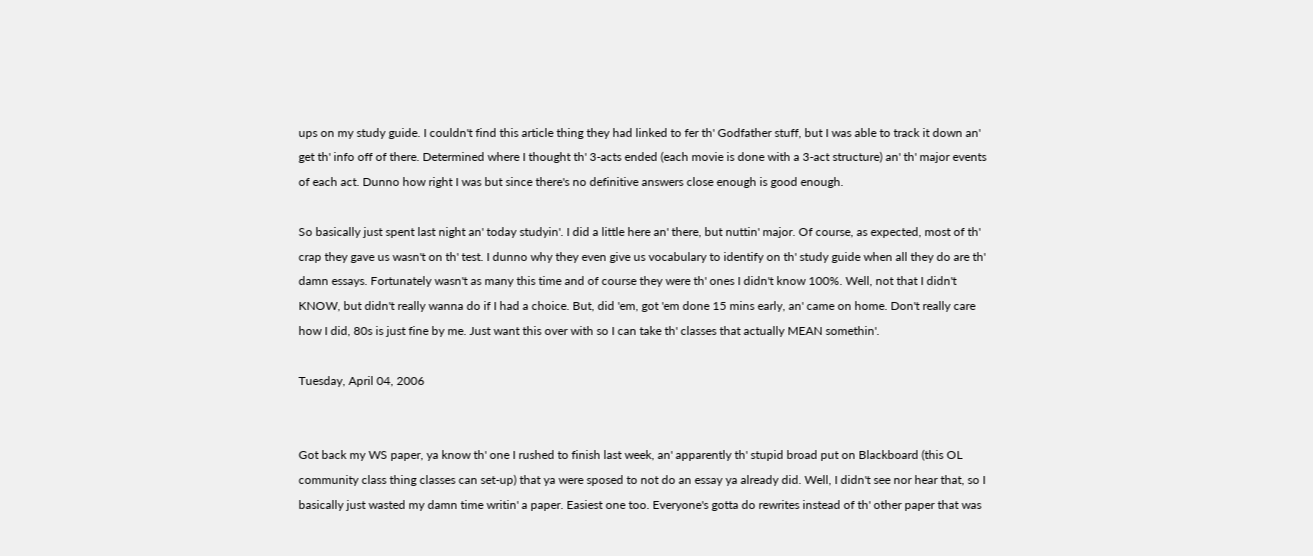ups on my study guide. I couldn't find this article thing they had linked to fer th' Godfather stuff, but I was able to track it down an' get th' info off of there. Determined where I thought th' 3-acts ended (each movie is done with a 3-act structure) an' th' major events of each act. Dunno how right I was but since there's no definitive answers close enough is good enough.

So basically just spent last night an' today studyin'. I did a little here an' there, but nuttin' major. Of course, as expected, most of th' crap they gave us wasn't on th' test. I dunno why they even give us vocabulary to identify on th' study guide when all they do are th' damn essays. Fortunately wasn't as many this time and of course they were th' ones I didn't know 100%. Well, not that I didn't KNOW, but didn't really wanna do if I had a choice. But, did 'em, got 'em done 15 mins early, an' came on home. Don't really care how I did, 80s is just fine by me. Just want this over with so I can take th' classes that actually MEAN somethin'.

Tuesday, April 04, 2006


Got back my WS paper, ya know th' one I rushed to finish last week, an' apparently th' stupid broad put on Blackboard (this OL community class thing classes can set-up) that ya were sposed to not do an essay ya already did. Well, I didn't see nor hear that, so I basically just wasted my damn time writin' a paper. Easiest one too. Everyone's gotta do rewrites instead of th' other paper that was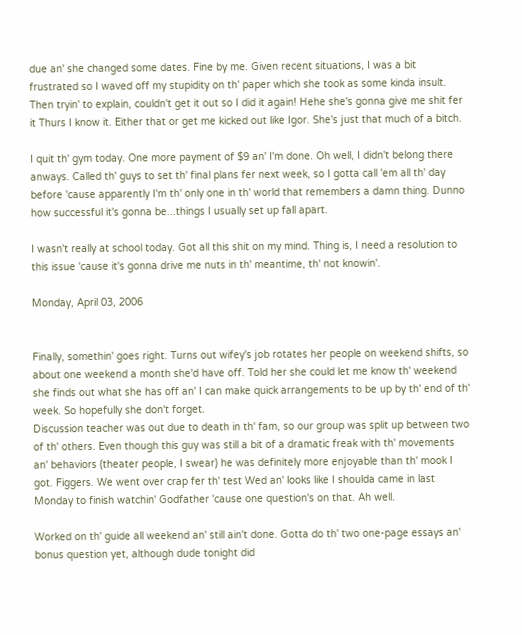due an' she changed some dates. Fine by me. Given recent situations, I was a bit frustrated so I waved off my stupidity on th' paper which she took as some kinda insult. Then tryin' to explain, couldn't get it out so I did it again! Hehe she's gonna give me shit fer it Thurs I know it. Either that or get me kicked out like Igor. She's just that much of a bitch.

I quit th' gym today. One more payment of $9 an' I'm done. Oh well, I didn't belong there anways. Called th' guys to set th' final plans fer next week, so I gotta call 'em all th' day before 'cause apparently I'm th' only one in th' world that remembers a damn thing. Dunno how successful it's gonna be...things I usually set up fall apart.

I wasn't really at school today. Got all this shit on my mind. Thing is, I need a resolution to this issue 'cause it's gonna drive me nuts in th' meantime, th' not knowin'.

Monday, April 03, 2006


Finally, somethin' goes right. Turns out wifey's job rotates her people on weekend shifts, so about one weekend a month she'd have off. Told her she could let me know th' weekend she finds out what she has off an' I can make quick arrangements to be up by th' end of th' week. So hopefully she don't forget.
Discussion teacher was out due to death in th' fam, so our group was split up between two of th' others. Even though this guy was still a bit of a dramatic freak with th' movements an' behaviors (theater people, I swear) he was definitely more enjoyable than th' mook I got. Figgers. We went over crap fer th' test Wed an' looks like I shoulda came in last Monday to finish watchin' Godfather 'cause one question's on that. Ah well.

Worked on th' guide all weekend an' still ain't done. Gotta do th' two one-page essays an' bonus question yet, although dude tonight did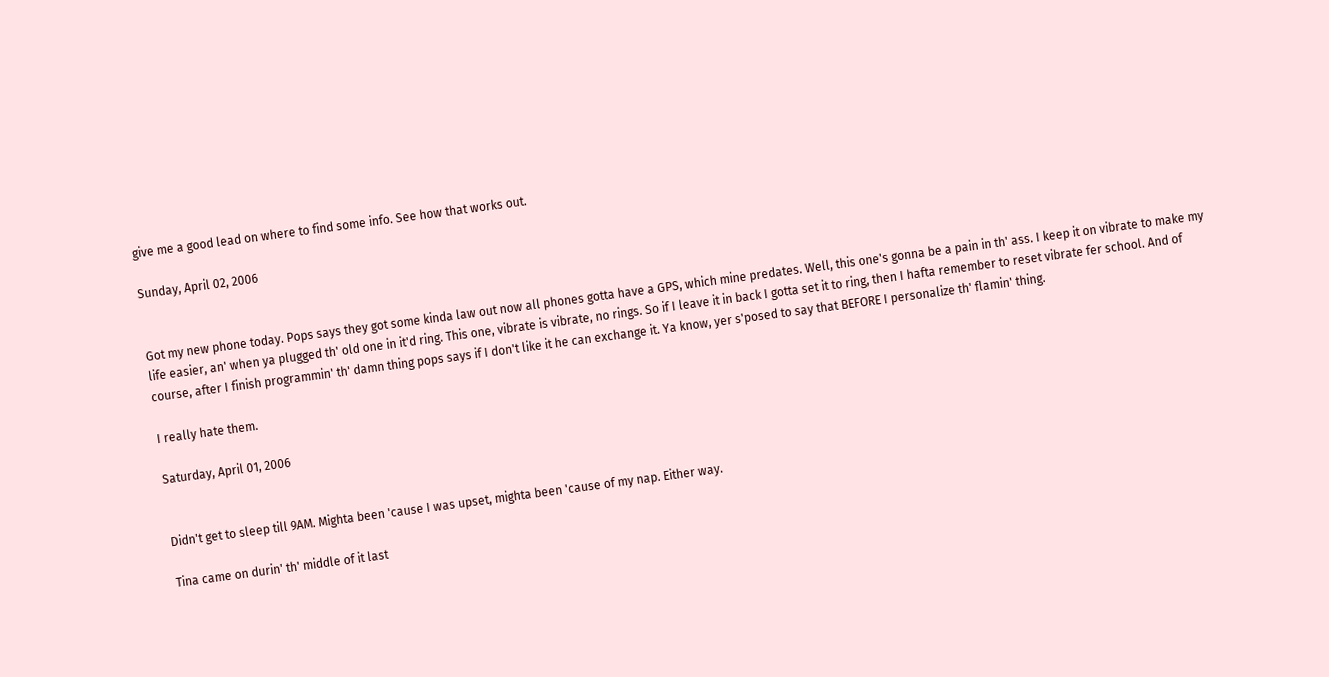give me a good lead on where to find some info. See how that works out.

Sunday, April 02, 2006


Got my new phone today. Pops says they got some kinda law out now all phones gotta have a GPS, which mine predates. Well, this one's gonna be a pain in th' ass. I keep it on vibrate to make my life easier, an' when ya plugged th' old one in it'd ring. This one, vibrate is vibrate, no rings. So if I leave it in back I gotta set it to ring, then I hafta remember to reset vibrate fer school. And of course, after I finish programmin' th' damn thing pops says if I don't like it he can exchange it. Ya know, yer s'posed to say that BEFORE I personalize th' flamin' thing.

I really hate them.

Saturday, April 01, 2006


Didn't get to sleep till 9AM. Mighta been 'cause I was upset, mighta been 'cause of my nap. Either way.

Tina came on durin' th' middle of it last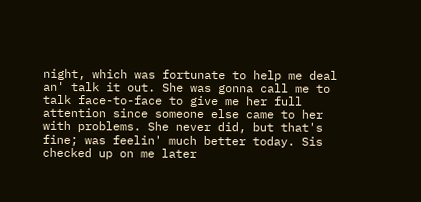night, which was fortunate to help me deal an' talk it out. She was gonna call me to talk face-to-face to give me her full attention since someone else came to her with problems. She never did, but that's fine; was feelin' much better today. Sis checked up on me later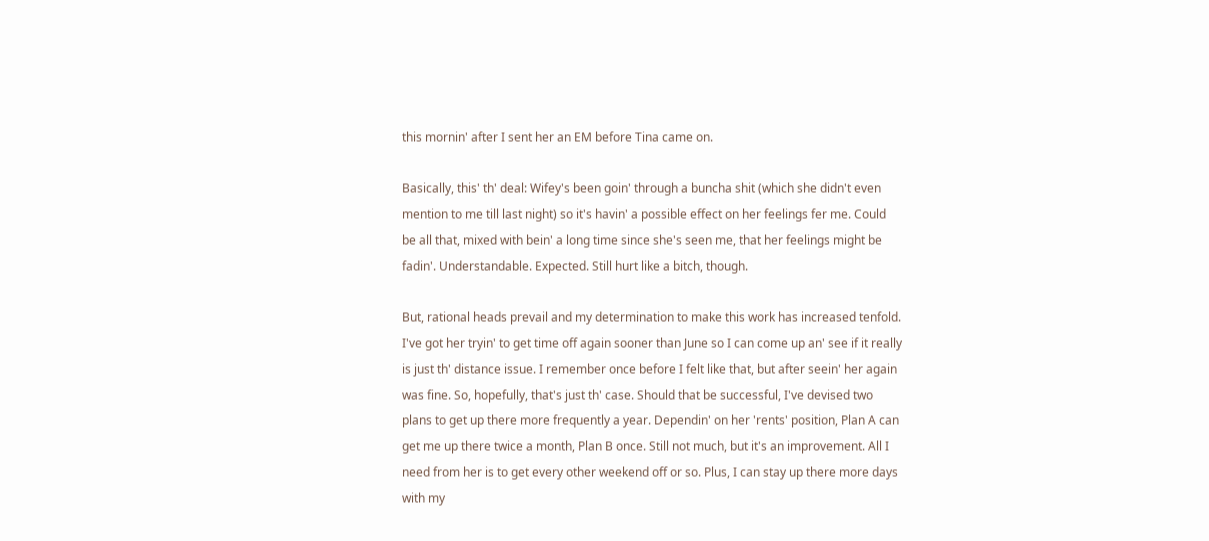this mornin' after I sent her an EM before Tina came on.

Basically, this' th' deal: Wifey's been goin' through a buncha shit (which she didn't even mention to me till last night) so it's havin' a possible effect on her feelings fer me. Could be all that, mixed with bein' a long time since she's seen me, that her feelings might be fadin'. Understandable. Expected. Still hurt like a bitch, though.

But, rational heads prevail and my determination to make this work has increased tenfold. I've got her tryin' to get time off again sooner than June so I can come up an' see if it really is just th' distance issue. I remember once before I felt like that, but after seein' her again was fine. So, hopefully, that's just th' case. Should that be successful, I've devised two plans to get up there more frequently a year. Dependin' on her 'rents' position, Plan A can get me up there twice a month, Plan B once. Still not much, but it's an improvement. All I need from her is to get every other weekend off or so. Plus, I can stay up there more days with my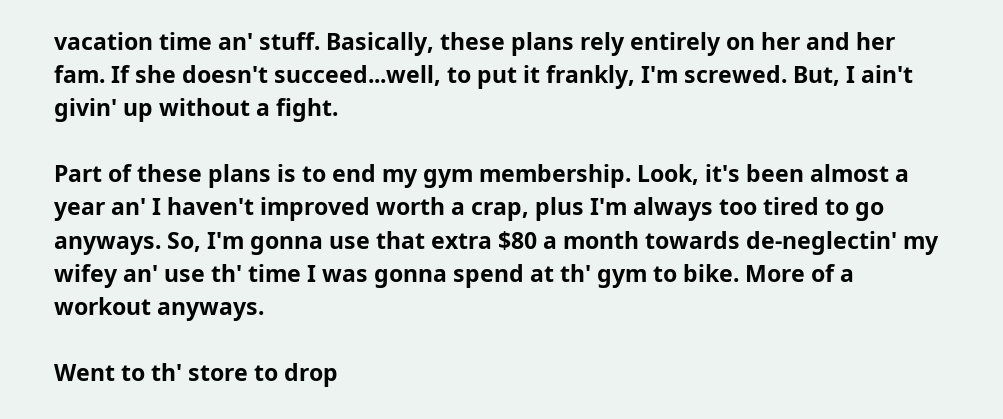vacation time an' stuff. Basically, these plans rely entirely on her and her fam. If she doesn't succeed...well, to put it frankly, I'm screwed. But, I ain't givin' up without a fight.

Part of these plans is to end my gym membership. Look, it's been almost a year an' I haven't improved worth a crap, plus I'm always too tired to go anyways. So, I'm gonna use that extra $80 a month towards de-neglectin' my wifey an' use th' time I was gonna spend at th' gym to bike. More of a workout anyways.

Went to th' store to drop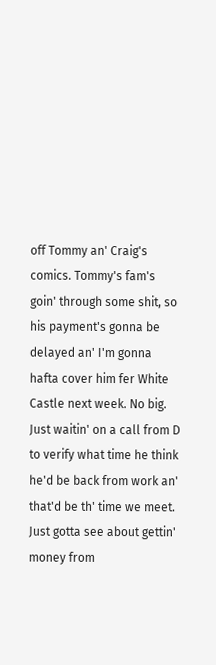off Tommy an' Craig's comics. Tommy's fam's goin' through some shit, so his payment's gonna be delayed an' I'm gonna hafta cover him fer White Castle next week. No big. Just waitin' on a call from D to verify what time he think he'd be back from work an' that'd be th' time we meet. Just gotta see about gettin' money from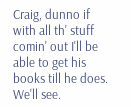Craig, dunno if with all th' stuff comin' out I'll be able to get his books till he does. We'll see.